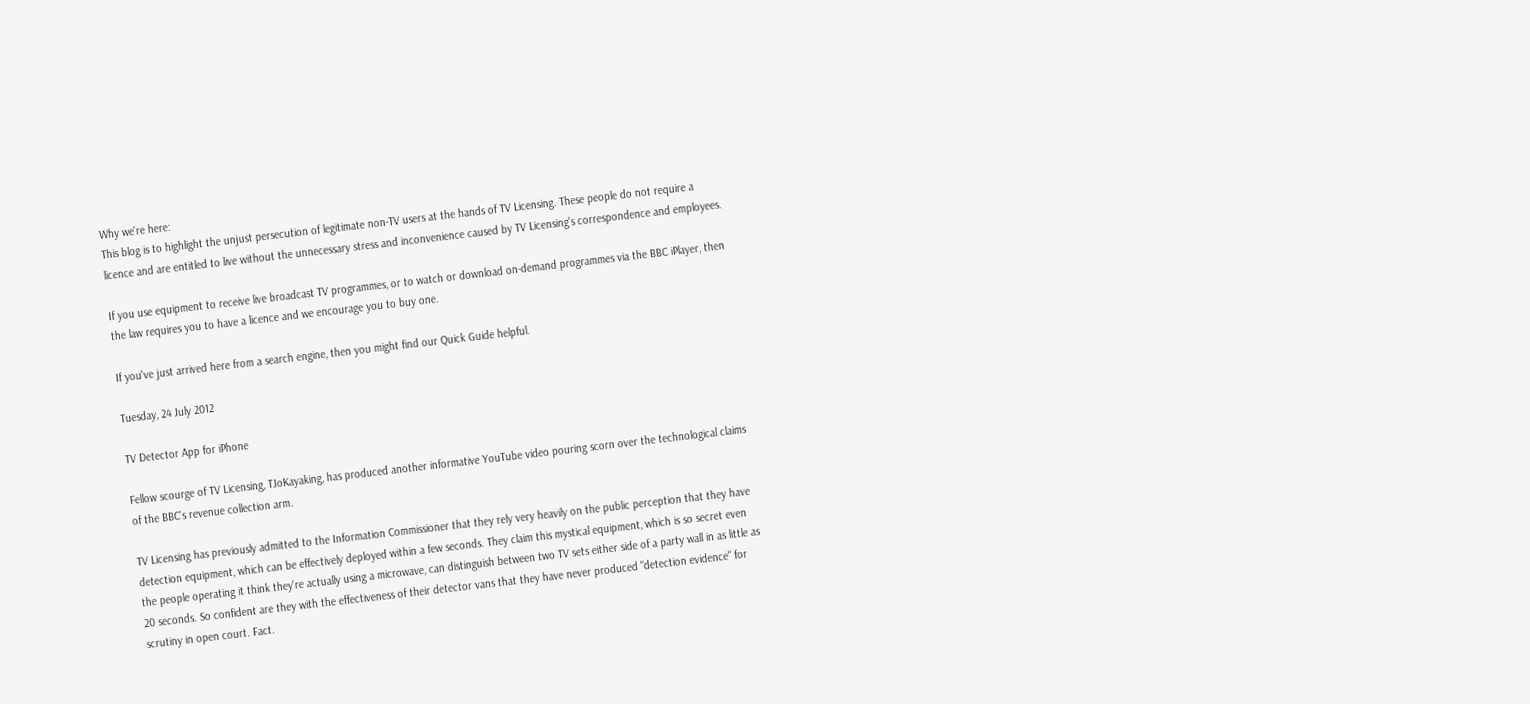Why we're here:
This blog is to highlight the unjust persecution of legitimate non-TV users at the hands of TV Licensing. These people do not require a licence and are entitled to live without the unnecessary stress and inconvenience caused by TV Licensing's correspondence and employees.

If you use equipment to receive live broadcast TV programmes, or to watch or download on-demand programmes via the BBC iPlayer, then the law requires you to have a licence and we encourage you to buy one.

If you've just arrived here from a search engine, then you might find our Quick Guide helpful.

Tuesday, 24 July 2012

TV Detector App for iPhone

Fellow scourge of TV Licensing, TJoKayaking, has produced another informative YouTube video pouring scorn over the technological claims of the BBC's revenue collection arm.

TV Licensing has previously admitted to the Information Commissioner that they rely very heavily on the public perception that they have detection equipment, which can be effectively deployed within a few seconds. They claim this mystical equipment, which is so secret even the people operating it think they're actually using a microwave, can distinguish between two TV sets either side of a party wall in as little as 20 seconds. So confident are they with the effectiveness of their detector vans that they have never produced "detection evidence" for scrutiny in open court. Fact.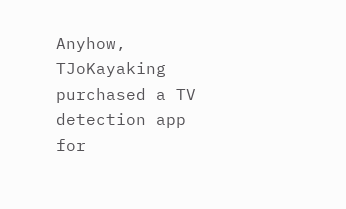Anyhow, TJoKayaking purchased a TV detection app for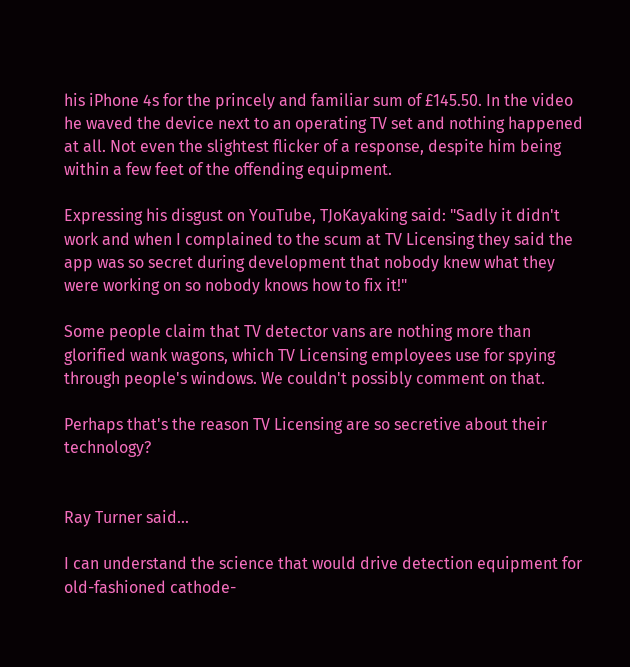his iPhone 4s for the princely and familiar sum of £145.50. In the video he waved the device next to an operating TV set and nothing happened at all. Not even the slightest flicker of a response, despite him being within a few feet of the offending equipment.

Expressing his disgust on YouTube, TJoKayaking said: "Sadly it didn't work and when I complained to the scum at TV Licensing they said the app was so secret during development that nobody knew what they were working on so nobody knows how to fix it!"

Some people claim that TV detector vans are nothing more than glorified wank wagons, which TV Licensing employees use for spying through people's windows. We couldn't possibly comment on that.

Perhaps that's the reason TV Licensing are so secretive about their technology?


Ray Turner said...

I can understand the science that would drive detection equipment for old-fashioned cathode-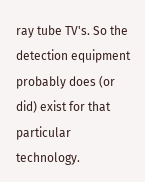ray tube TV's. So the detection equipment probably does (or did) exist for that particular technology.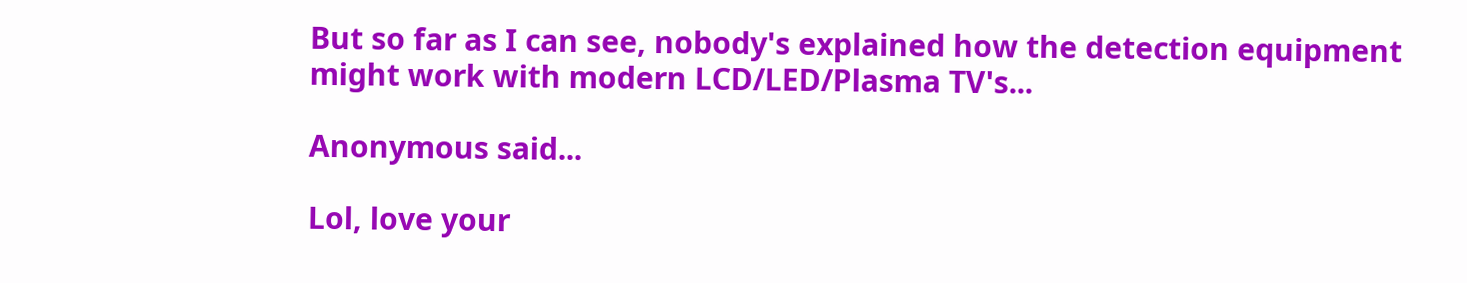But so far as I can see, nobody's explained how the detection equipment might work with modern LCD/LED/Plasma TV's...

Anonymous said...

Lol, love your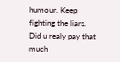humour. Keep fighting the liars. Did u realy pay that much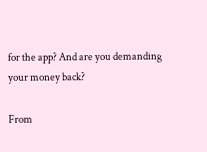for the app? And are you demanding your money back?

From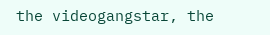the videogangstar, the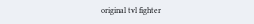original tvl fighter